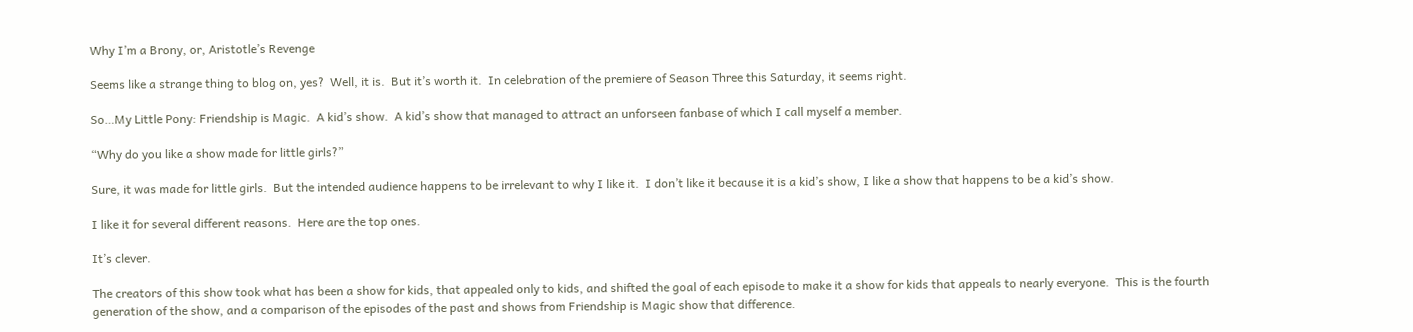Why I’m a Brony, or, Aristotle’s Revenge

Seems like a strange thing to blog on, yes?  Well, it is.  But it’s worth it.  In celebration of the premiere of Season Three this Saturday, it seems right.

So…My Little Pony: Friendship is Magic.  A kid’s show.  A kid’s show that managed to attract an unforseen fanbase of which I call myself a member.

“Why do you like a show made for little girls?”

Sure, it was made for little girls.  But the intended audience happens to be irrelevant to why I like it.  I don’t like it because it is a kid’s show, I like a show that happens to be a kid’s show.

I like it for several different reasons.  Here are the top ones.

It’s clever.

The creators of this show took what has been a show for kids, that appealed only to kids, and shifted the goal of each episode to make it a show for kids that appeals to nearly everyone.  This is the fourth generation of the show, and a comparison of the episodes of the past and shows from Friendship is Magic show that difference.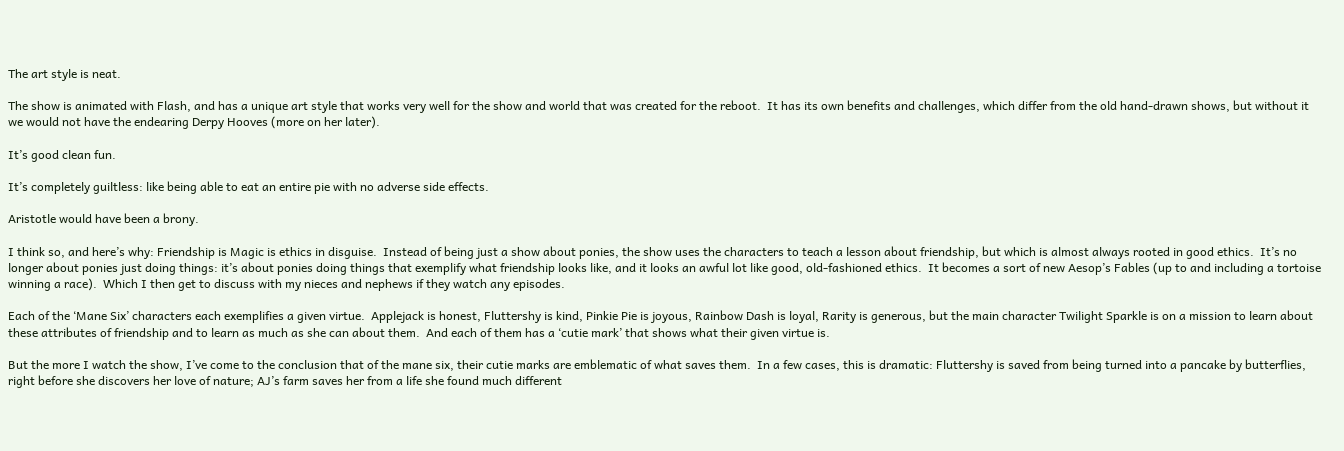The art style is neat.

The show is animated with Flash, and has a unique art style that works very well for the show and world that was created for the reboot.  It has its own benefits and challenges, which differ from the old hand-drawn shows, but without it we would not have the endearing Derpy Hooves (more on her later).

It’s good clean fun.

It’s completely guiltless: like being able to eat an entire pie with no adverse side effects.

Aristotle would have been a brony.

I think so, and here’s why: Friendship is Magic is ethics in disguise.  Instead of being just a show about ponies, the show uses the characters to teach a lesson about friendship, but which is almost always rooted in good ethics.  It’s no longer about ponies just doing things: it’s about ponies doing things that exemplify what friendship looks like, and it looks an awful lot like good, old-fashioned ethics.  It becomes a sort of new Aesop’s Fables (up to and including a tortoise winning a race).  Which I then get to discuss with my nieces and nephews if they watch any episodes.

Each of the ‘Mane Six’ characters each exemplifies a given virtue.  Applejack is honest, Fluttershy is kind, Pinkie Pie is joyous, Rainbow Dash is loyal, Rarity is generous, but the main character Twilight Sparkle is on a mission to learn about these attributes of friendship and to learn as much as she can about them.  And each of them has a ‘cutie mark’ that shows what their given virtue is.

But the more I watch the show, I’ve come to the conclusion that of the mane six, their cutie marks are emblematic of what saves them.  In a few cases, this is dramatic: Fluttershy is saved from being turned into a pancake by butterflies, right before she discovers her love of nature; AJ’s farm saves her from a life she found much different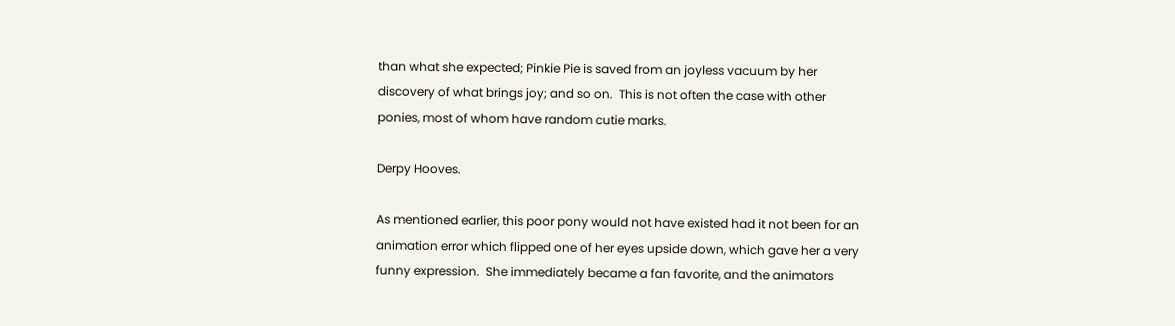than what she expected; Pinkie Pie is saved from an joyless vacuum by her discovery of what brings joy; and so on.  This is not often the case with other ponies, most of whom have random cutie marks.

Derpy Hooves.

As mentioned earlier, this poor pony would not have existed had it not been for an animation error which flipped one of her eyes upside down, which gave her a very funny expression.  She immediately became a fan favorite, and the animators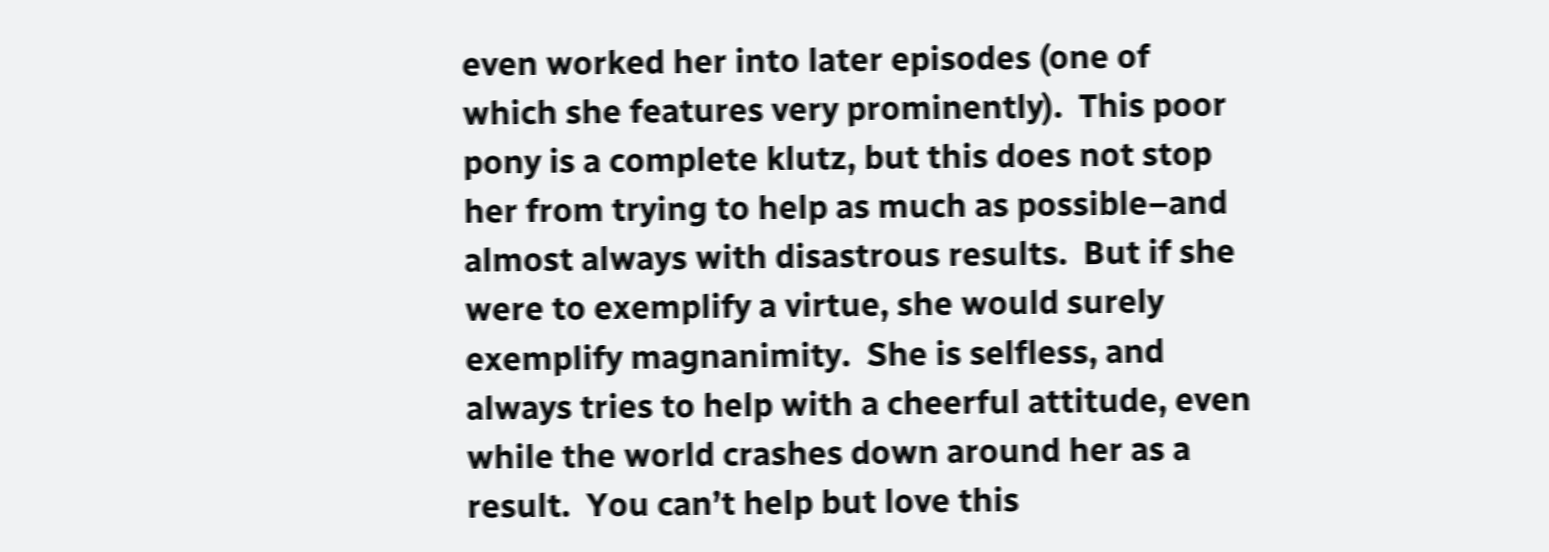even worked her into later episodes (one of which she features very prominently).  This poor pony is a complete klutz, but this does not stop her from trying to help as much as possible–and almost always with disastrous results.  But if she were to exemplify a virtue, she would surely exemplify magnanimity.  She is selfless, and always tries to help with a cheerful attitude, even while the world crashes down around her as a result.  You can’t help but love this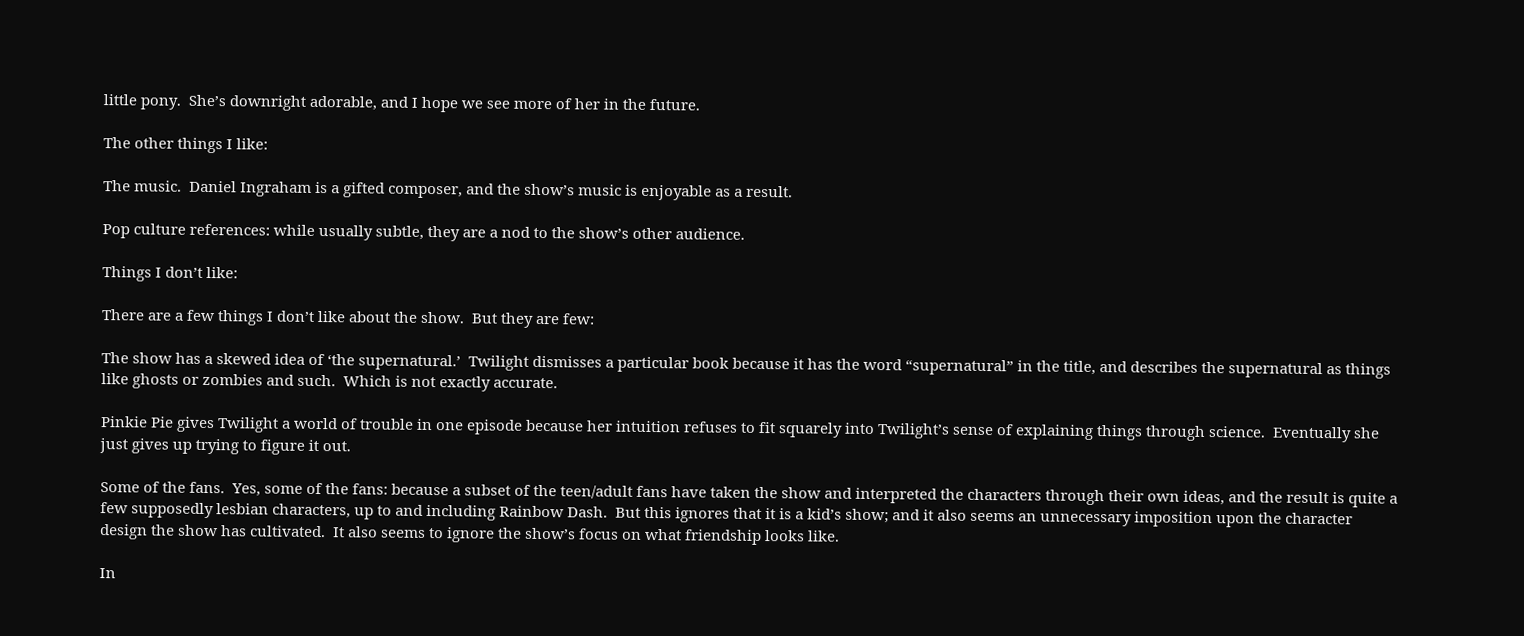little pony.  She’s downright adorable, and I hope we see more of her in the future.

The other things I like:

The music.  Daniel Ingraham is a gifted composer, and the show’s music is enjoyable as a result.

Pop culture references: while usually subtle, they are a nod to the show’s other audience.

Things I don’t like:

There are a few things I don’t like about the show.  But they are few:

The show has a skewed idea of ‘the supernatural.’  Twilight dismisses a particular book because it has the word “supernatural” in the title, and describes the supernatural as things like ghosts or zombies and such.  Which is not exactly accurate.

Pinkie Pie gives Twilight a world of trouble in one episode because her intuition refuses to fit squarely into Twilight’s sense of explaining things through science.  Eventually she just gives up trying to figure it out.

Some of the fans.  Yes, some of the fans: because a subset of the teen/adult fans have taken the show and interpreted the characters through their own ideas, and the result is quite a few supposedly lesbian characters, up to and including Rainbow Dash.  But this ignores that it is a kid’s show; and it also seems an unnecessary imposition upon the character design the show has cultivated.  It also seems to ignore the show’s focus on what friendship looks like.

In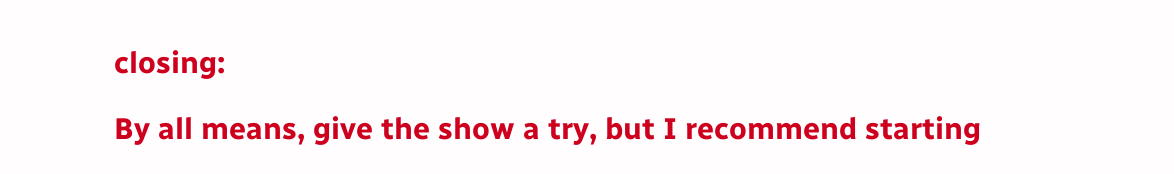closing:

By all means, give the show a try, but I recommend starting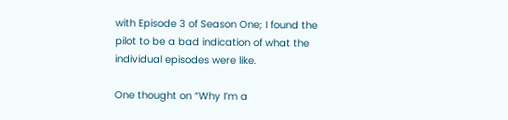with Episode 3 of Season One; I found the pilot to be a bad indication of what the individual episodes were like.

One thought on “Why I’m a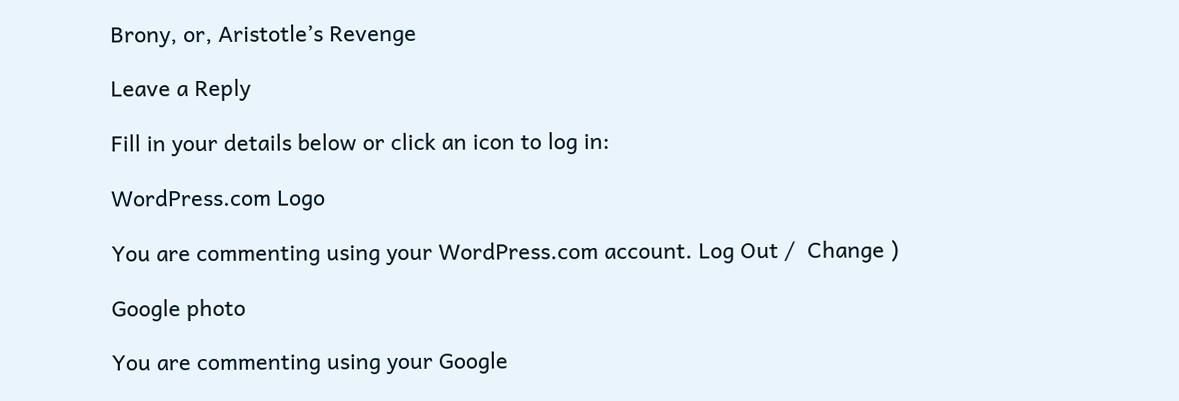Brony, or, Aristotle’s Revenge

Leave a Reply

Fill in your details below or click an icon to log in:

WordPress.com Logo

You are commenting using your WordPress.com account. Log Out /  Change )

Google photo

You are commenting using your Google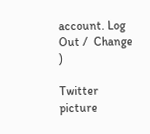account. Log Out /  Change )

Twitter picture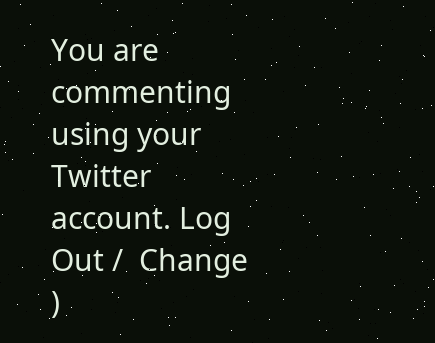You are commenting using your Twitter account. Log Out /  Change )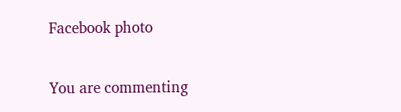Facebook photo

You are commenting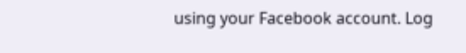using your Facebook account. Log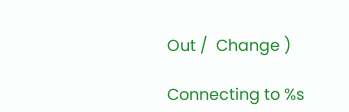Out /  Change )

Connecting to %s